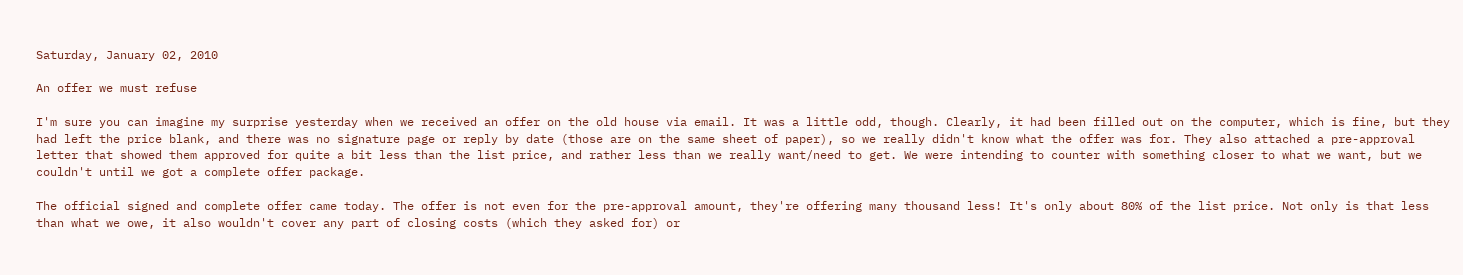Saturday, January 02, 2010

An offer we must refuse

I'm sure you can imagine my surprise yesterday when we received an offer on the old house via email. It was a little odd, though. Clearly, it had been filled out on the computer, which is fine, but they had left the price blank, and there was no signature page or reply by date (those are on the same sheet of paper), so we really didn't know what the offer was for. They also attached a pre-approval letter that showed them approved for quite a bit less than the list price, and rather less than we really want/need to get. We were intending to counter with something closer to what we want, but we couldn't until we got a complete offer package.

The official signed and complete offer came today. The offer is not even for the pre-approval amount, they're offering many thousand less! It's only about 80% of the list price. Not only is that less than what we owe, it also wouldn't cover any part of closing costs (which they asked for) or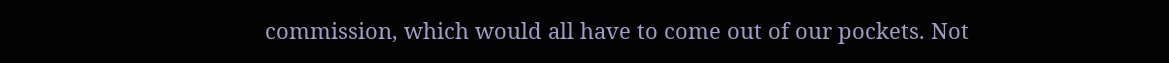commission, which would all have to come out of our pockets. Not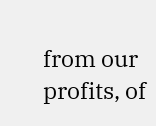from our profits, of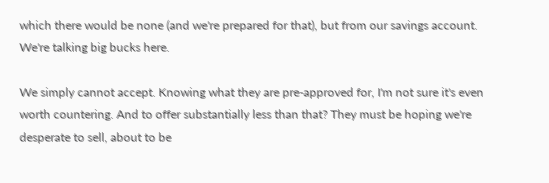which there would be none (and we're prepared for that), but from our savings account. We're talking big bucks here.

We simply cannot accept. Knowing what they are pre-approved for, I'm not sure it's even worth countering. And to offer substantially less than that? They must be hoping we're desperate to sell, about to be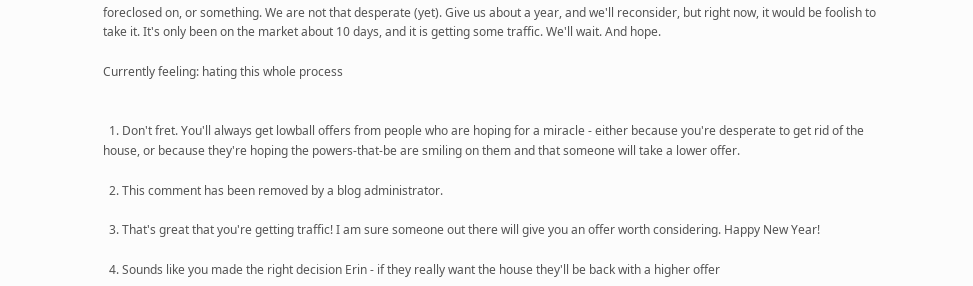foreclosed on, or something. We are not that desperate (yet). Give us about a year, and we'll reconsider, but right now, it would be foolish to take it. It's only been on the market about 10 days, and it is getting some traffic. We'll wait. And hope.

Currently feeling: hating this whole process


  1. Don't fret. You'll always get lowball offers from people who are hoping for a miracle - either because you're desperate to get rid of the house, or because they're hoping the powers-that-be are smiling on them and that someone will take a lower offer.

  2. This comment has been removed by a blog administrator.

  3. That's great that you're getting traffic! I am sure someone out there will give you an offer worth considering. Happy New Year!

  4. Sounds like you made the right decision Erin - if they really want the house they'll be back with a higher offer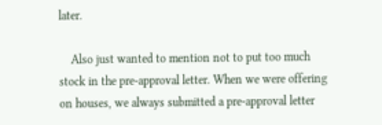later.

    Also just wanted to mention not to put too much stock in the pre-approval letter. When we were offering on houses, we always submitted a pre-approval letter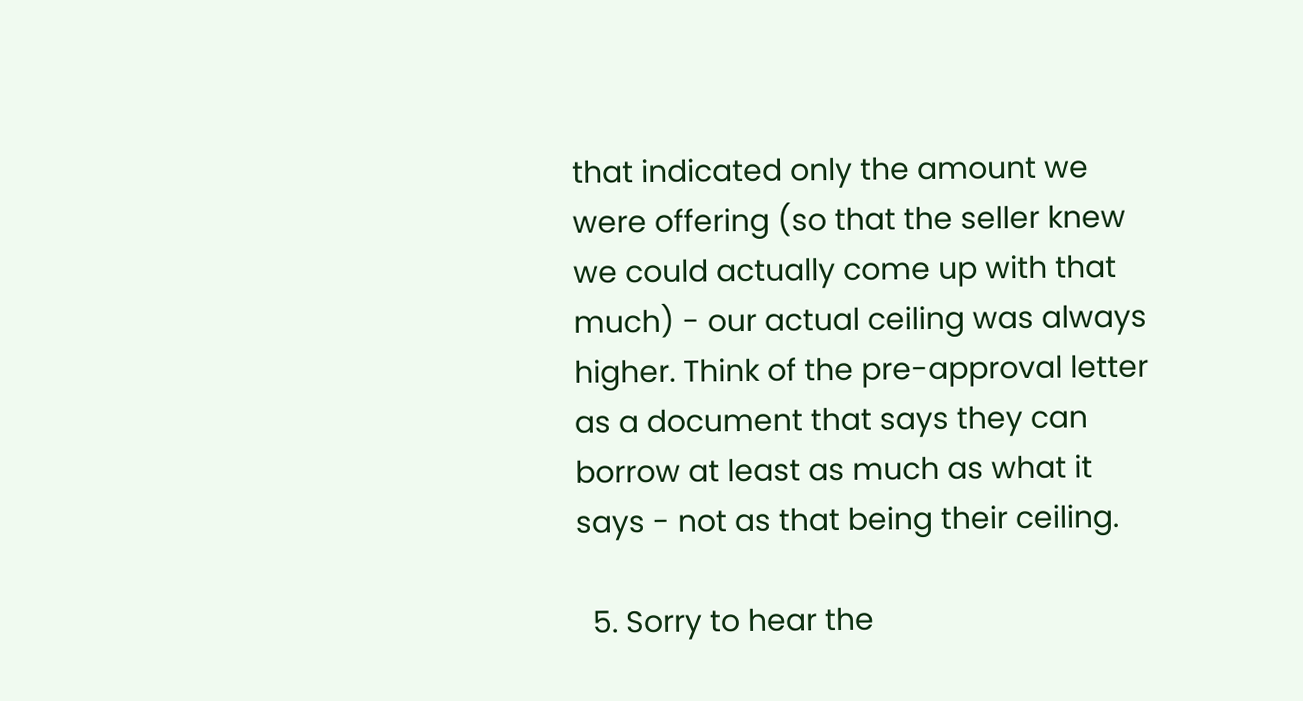that indicated only the amount we were offering (so that the seller knew we could actually come up with that much) - our actual ceiling was always higher. Think of the pre-approval letter as a document that says they can borrow at least as much as what it says - not as that being their ceiling.

  5. Sorry to hear the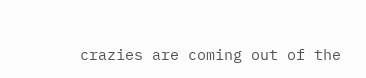crazies are coming out of the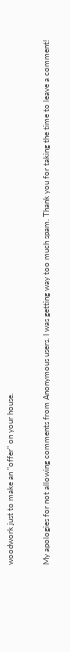woodwork just to make an "offer" on your house.


My apologies for not allowing comments from Anonymous users. I was getting way too much spam. Thank you for taking the time to leave a comment!